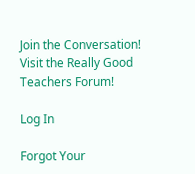Join the Conversation! Visit the Really Good Teachers Forum!

Log In

Forgot Your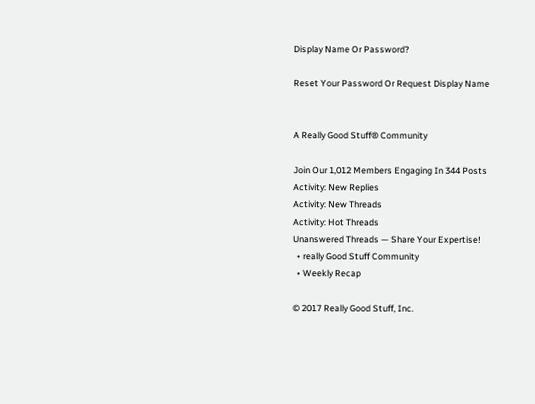Display Name Or Password?

Reset Your Password Or Request Display Name


A Really Good Stuff® Community

Join Our 1,012 Members Engaging In 344 Posts
Activity: New Replies
Activity: New Threads
Activity: Hot Threads
Unanswered Threads — Share Your Expertise!
  • really Good Stuff Community
  • Weekly Recap

© 2017 Really Good Stuff, Inc.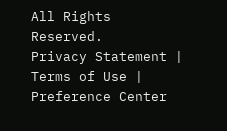All Rights Reserved.
Privacy Statement | Terms of Use | Preference Center